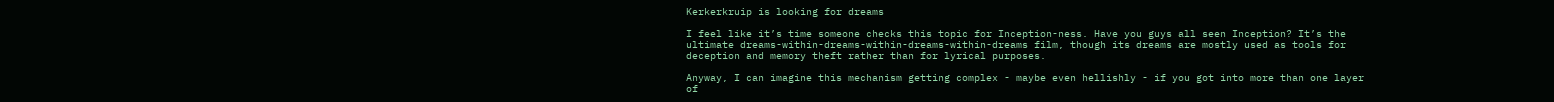Kerkerkruip is looking for dreams

I feel like it’s time someone checks this topic for Inception-ness. Have you guys all seen Inception? It’s the ultimate dreams-within-dreams-within-dreams-within-dreams film, though its dreams are mostly used as tools for deception and memory theft rather than for lyrical purposes.

Anyway, I can imagine this mechanism getting complex - maybe even hellishly - if you got into more than one layer of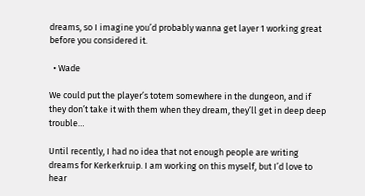dreams, so I imagine you’d probably wanna get layer 1 working great before you considered it.

  • Wade

We could put the player’s totem somewhere in the dungeon, and if they don’t take it with them when they dream, they’ll get in deep deep trouble…

Until recently, I had no idea that not enough people are writing dreams for Kerkerkruip. I am working on this myself, but I’d love to hear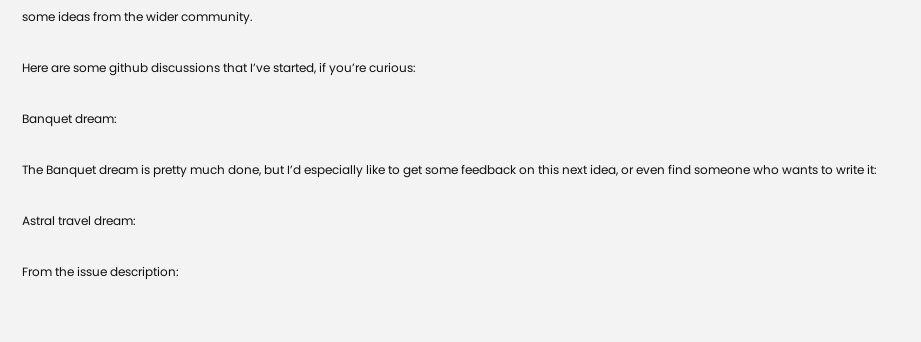some ideas from the wider community.

Here are some github discussions that I’ve started, if you’re curious:

Banquet dream:

The Banquet dream is pretty much done, but I’d especially like to get some feedback on this next idea, or even find someone who wants to write it:

Astral travel dream:

From the issue description: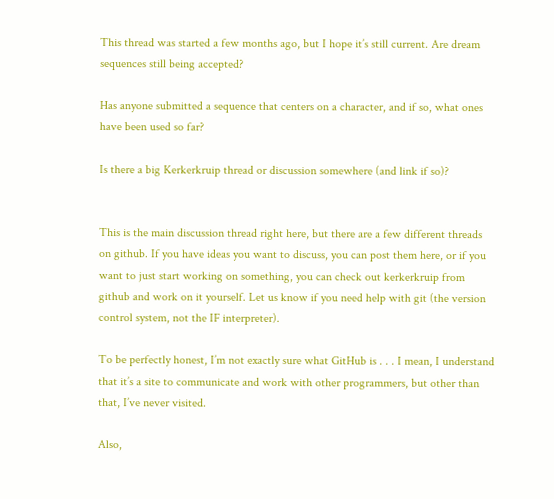This thread was started a few months ago, but I hope it’s still current. Are dream sequences still being accepted?

Has anyone submitted a sequence that centers on a character, and if so, what ones have been used so far?

Is there a big Kerkerkruip thread or discussion somewhere (and link if so)?


This is the main discussion thread right here, but there are a few different threads on github. If you have ideas you want to discuss, you can post them here, or if you want to just start working on something, you can check out kerkerkruip from github and work on it yourself. Let us know if you need help with git (the version control system, not the IF interpreter).

To be perfectly honest, I’m not exactly sure what GitHub is . . . I mean, I understand that it’s a site to communicate and work with other programmers, but other than that, I’ve never visited.

Also,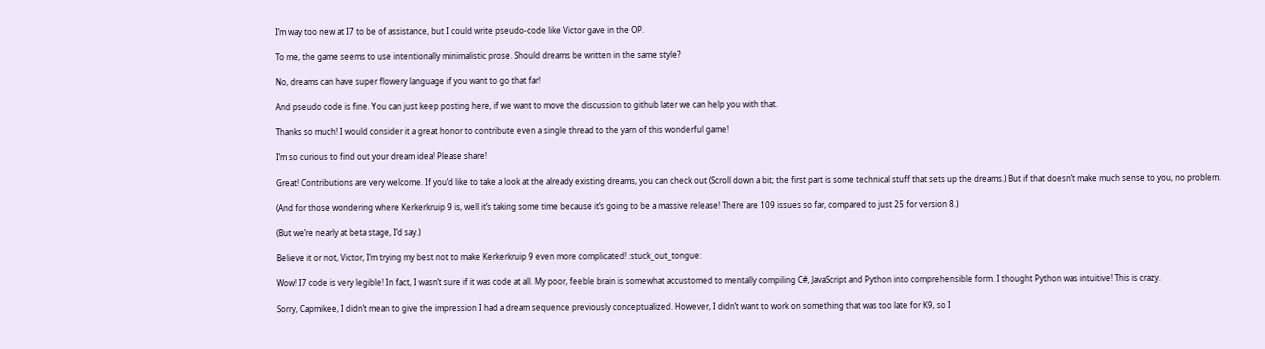I’m way too new at I7 to be of assistance, but I could write pseudo-code like Victor gave in the OP.

To me, the game seems to use intentionally minimalistic prose. Should dreams be written in the same style?

No, dreams can have super flowery language if you want to go that far!

And pseudo code is fine. You can just keep posting here, if we want to move the discussion to github later we can help you with that.

Thanks so much! I would consider it a great honor to contribute even a single thread to the yarn of this wonderful game!

I’m so curious to find out your dream idea! Please share!

Great! Contributions are very welcome. If you’d like to take a look at the already existing dreams, you can check out (Scroll down a bit; the first part is some technical stuff that sets up the dreams.) But if that doesn’t make much sense to you, no problem.

(And for those wondering where Kerkerkruip 9 is, well it’s taking some time because it’s going to be a massive release! There are 109 issues so far, compared to just 25 for version 8.)

(But we’re nearly at beta stage, I’d say.)

Believe it or not, Victor, I’m trying my best not to make Kerkerkruip 9 even more complicated! :stuck_out_tongue:

Wow! I7 code is very legible! In fact, I wasn’t sure if it was code at all. My poor, feeble brain is somewhat accustomed to mentally compiling C#, JavaScript and Python into comprehensible form. I thought Python was intuitive! This is crazy.

Sorry, Capmikee, I didn’t mean to give the impression I had a dream sequence previously conceptualized. However, I didn’t want to work on something that was too late for K9, so I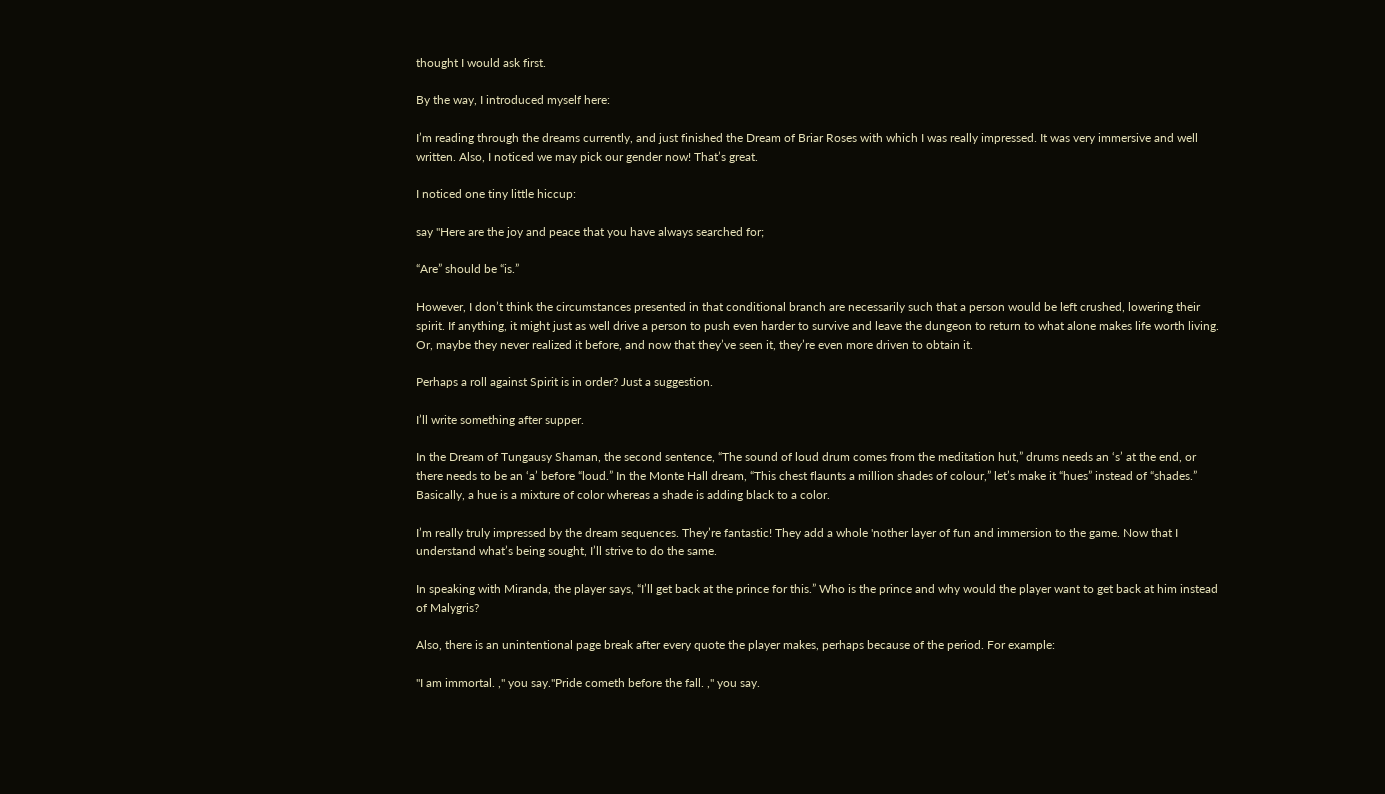thought I would ask first.

By the way, I introduced myself here:

I’m reading through the dreams currently, and just finished the Dream of Briar Roses with which I was really impressed. It was very immersive and well written. Also, I noticed we may pick our gender now! That’s great.

I noticed one tiny little hiccup:

say "Here are the joy and peace that you have always searched for;

“Are” should be “is.”

However, I don’t think the circumstances presented in that conditional branch are necessarily such that a person would be left crushed, lowering their spirit. If anything, it might just as well drive a person to push even harder to survive and leave the dungeon to return to what alone makes life worth living. Or, maybe they never realized it before, and now that they’ve seen it, they’re even more driven to obtain it.

Perhaps a roll against Spirit is in order? Just a suggestion.

I’ll write something after supper.

In the Dream of Tungausy Shaman, the second sentence, “The sound of loud drum comes from the meditation hut,” drums needs an ‘s’ at the end, or there needs to be an ‘a’ before “loud.” In the Monte Hall dream, “This chest flaunts a million shades of colour,” let’s make it “hues” instead of “shades.” Basically, a hue is a mixture of color whereas a shade is adding black to a color.

I’m really truly impressed by the dream sequences. They’re fantastic! They add a whole 'nother layer of fun and immersion to the game. Now that I understand what’s being sought, I’ll strive to do the same.

In speaking with Miranda, the player says, “I’ll get back at the prince for this.” Who is the prince and why would the player want to get back at him instead of Malygris?

Also, there is an unintentional page break after every quote the player makes, perhaps because of the period. For example:

"I am immortal. ," you say."Pride cometh before the fall. ," you say.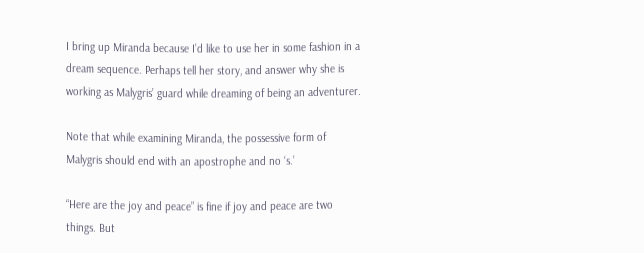I bring up Miranda because I’d like to use her in some fashion in a dream sequence. Perhaps tell her story, and answer why she is working as Malygris’ guard while dreaming of being an adventurer.

Note that while examining Miranda, the possessive form of Malygris should end with an apostrophe and no ‘s.’

“Here are the joy and peace” is fine if joy and peace are two things. But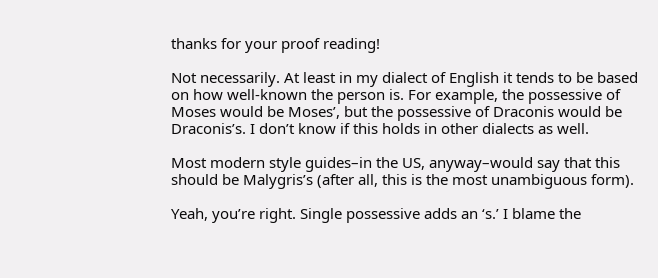thanks for your proof reading!

Not necessarily. At least in my dialect of English it tends to be based on how well-known the person is. For example, the possessive of Moses would be Moses’, but the possessive of Draconis would be Draconis’s. I don’t know if this holds in other dialects as well.

Most modern style guides–in the US, anyway–would say that this should be Malygris’s (after all, this is the most unambiguous form).

Yeah, you’re right. Single possessive adds an ‘s.’ I blame the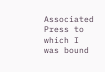Associated Press to which I was bound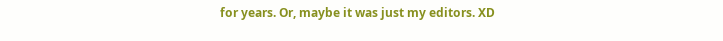for years. Or, maybe it was just my editors. XD